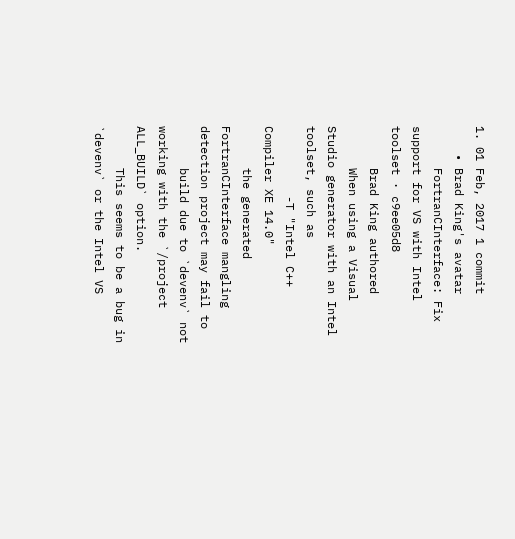1. 01 Feb, 2017 1 commit
    • Brad King's avatar
      FortranCInterface: Fix support for VS with Intel toolset · c9ee05d8
      Brad King authored
      When using a Visual Studio generator with an Intel toolset, such as
          -T "Intel C++ Compiler XE 14.0"
      the generated FortranCInterface mangling detection project may fail to
      build due to `devenv` not working with the `/project ALL_BUILD` option.
      This seems to be a bug in `devenv` or the Intel VS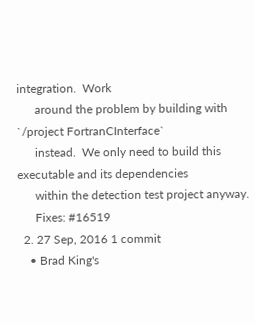integration.  Work
      around the problem by building with `/project FortranCInterface`
      instead.  We only need to build this executable and its dependencies
      within the detection test project anyway.
      Fixes: #16519
  2. 27 Sep, 2016 1 commit
    • Brad King's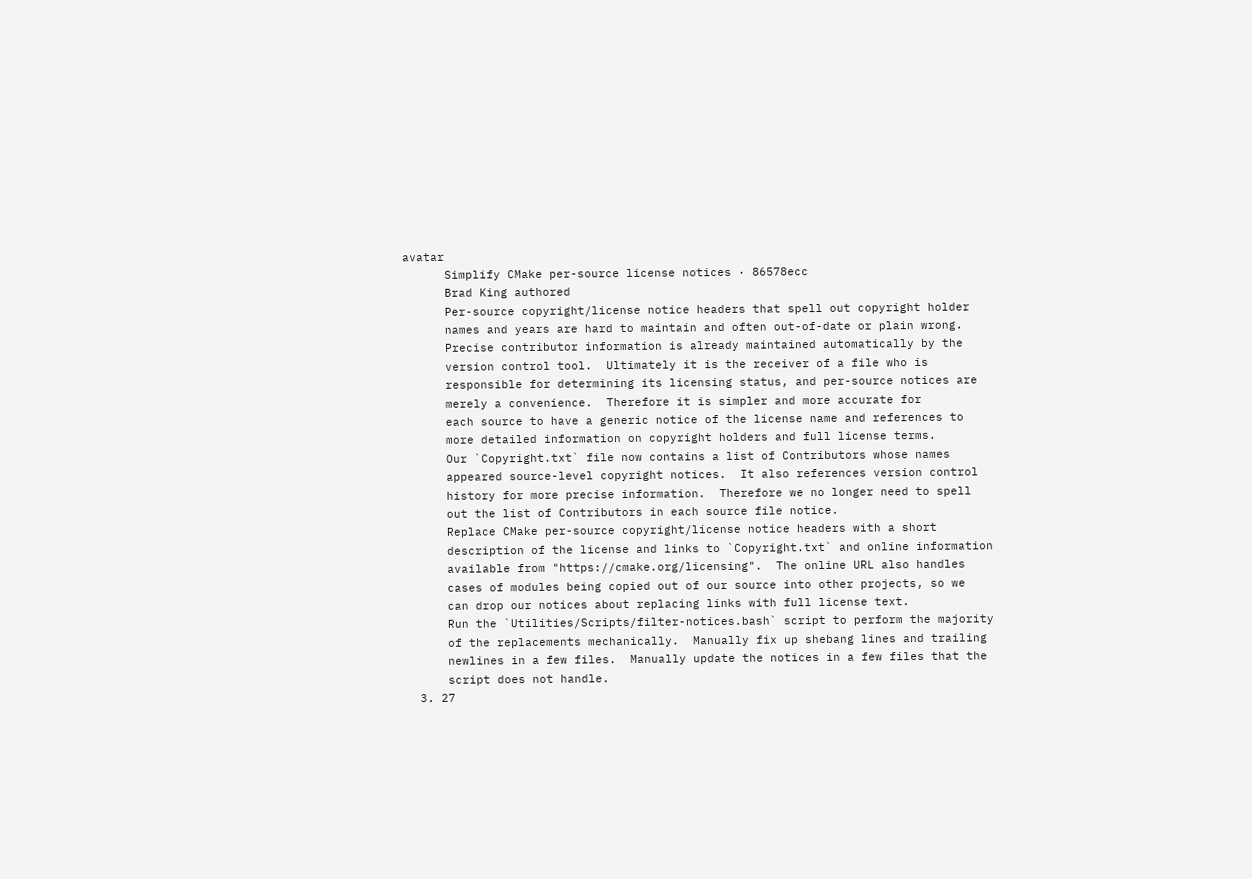avatar
      Simplify CMake per-source license notices · 86578ecc
      Brad King authored
      Per-source copyright/license notice headers that spell out copyright holder
      names and years are hard to maintain and often out-of-date or plain wrong.
      Precise contributor information is already maintained automatically by the
      version control tool.  Ultimately it is the receiver of a file who is
      responsible for determining its licensing status, and per-source notices are
      merely a convenience.  Therefore it is simpler and more accurate for
      each source to have a generic notice of the license name and references to
      more detailed information on copyright holders and full license terms.
      Our `Copyright.txt` file now contains a list of Contributors whose names
      appeared source-level copyright notices.  It also references version control
      history for more precise information.  Therefore we no longer need to spell
      out the list of Contributors in each source file notice.
      Replace CMake per-source copyright/license notice headers with a short
      description of the license and links to `Copyright.txt` and online information
      available from "https://cmake.org/licensing".  The online URL also handles
      cases of modules being copied out of our source into other projects, so we
      can drop our notices about replacing links with full license text.
      Run the `Utilities/Scripts/filter-notices.bash` script to perform the majority
      of the replacements mechanically.  Manually fix up shebang lines and trailing
      newlines in a few files.  Manually update the notices in a few files that the
      script does not handle.
  3. 27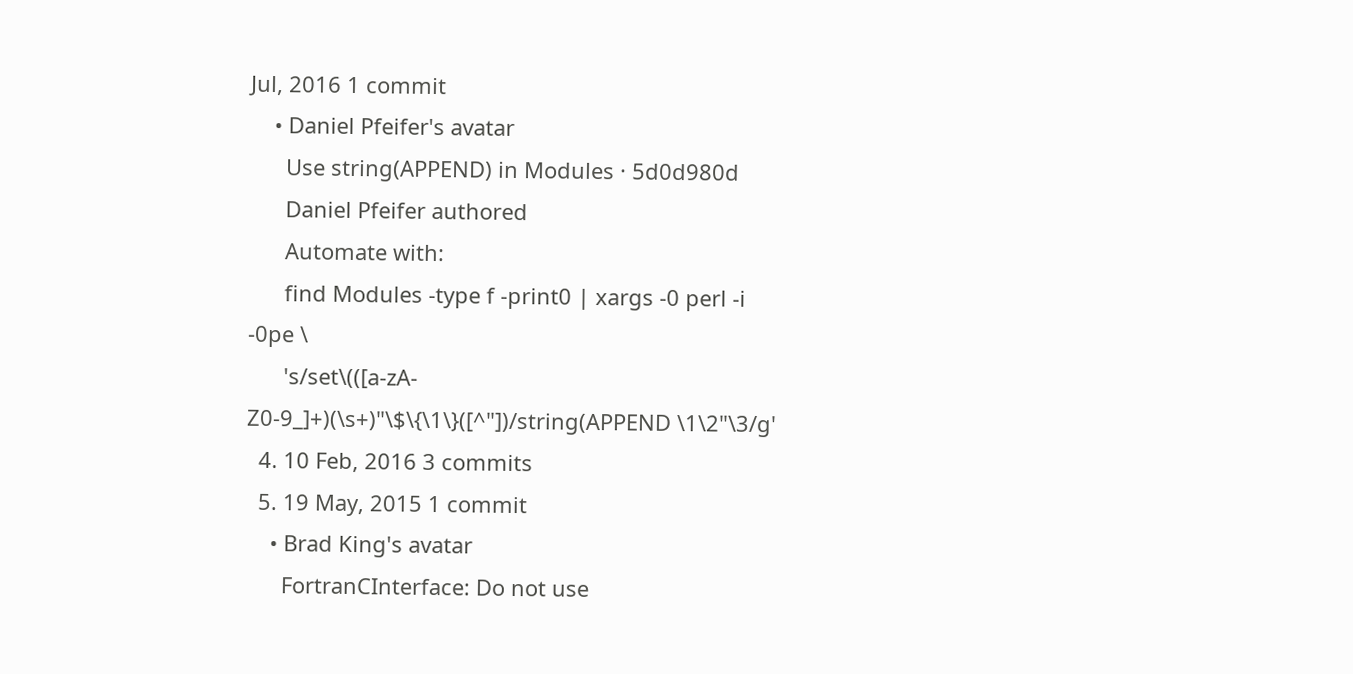Jul, 2016 1 commit
    • Daniel Pfeifer's avatar
      Use string(APPEND) in Modules · 5d0d980d
      Daniel Pfeifer authored
      Automate with:
      find Modules -type f -print0 | xargs -0 perl -i -0pe \
      's/set\(([a-zA-Z0-9_]+)(\s+)"\$\{\1\}([^"])/string(APPEND \1\2"\3/g'
  4. 10 Feb, 2016 3 commits
  5. 19 May, 2015 1 commit
    • Brad King's avatar
      FortranCInterface: Do not use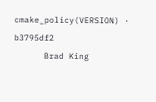cmake_policy(VERSION) · b3795df2
      Brad King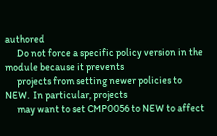authored
      Do not force a specific policy version in the module because it prevents
      projects from setting newer policies to NEW.  In particular, projects
      may want to set CMP0056 to NEW to affect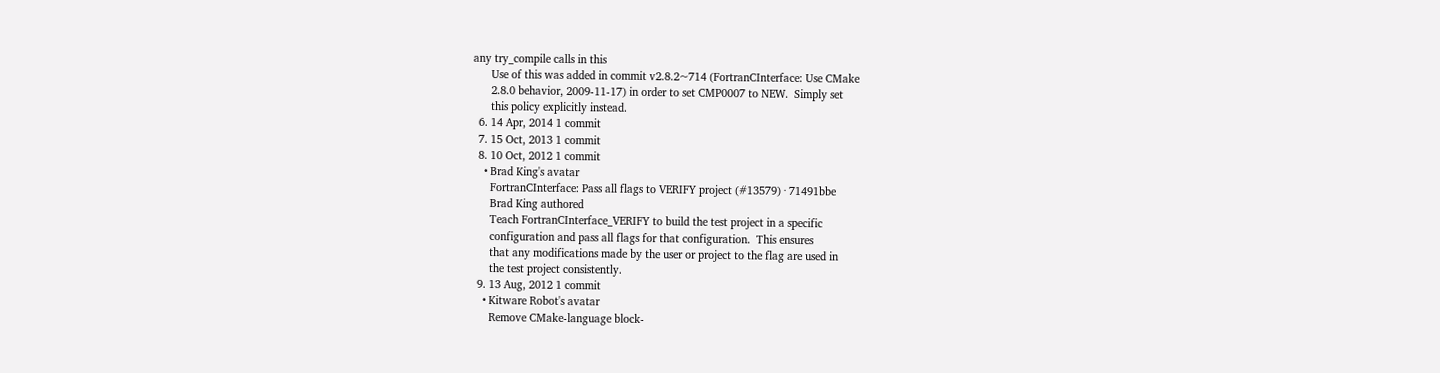any try_compile calls in this
      Use of this was added in commit v2.8.2~714 (FortranCInterface: Use CMake
      2.8.0 behavior, 2009-11-17) in order to set CMP0007 to NEW.  Simply set
      this policy explicitly instead.
  6. 14 Apr, 2014 1 commit
  7. 15 Oct, 2013 1 commit
  8. 10 Oct, 2012 1 commit
    • Brad King's avatar
      FortranCInterface: Pass all flags to VERIFY project (#13579) · 71491bbe
      Brad King authored
      Teach FortranCInterface_VERIFY to build the test project in a specific
      configuration and pass all flags for that configuration.  This ensures
      that any modifications made by the user or project to the flag are used in
      the test project consistently.
  9. 13 Aug, 2012 1 commit
    • Kitware Robot's avatar
      Remove CMake-language block-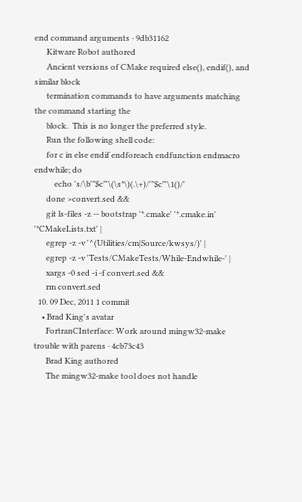end command arguments · 9db31162
      Kitware Robot authored
      Ancient versions of CMake required else(), endif(), and similar block
      termination commands to have arguments matching the command starting the
      block.  This is no longer the preferred style.
      Run the following shell code:
      for c in else endif endforeach endfunction endmacro endwhile; do
          echo 's/\b'"$c"'\(\s*\)(.\+)/'"$c"'\1()/'
      done >convert.sed &&
      git ls-files -z -- bootstrap '*.cmake' '*.cmake.in' '*CMakeLists.txt' |
      egrep -z -v '^(Utilities/cm|Source/kwsys/)' |
      egrep -z -v 'Tests/CMakeTests/While-Endwhile-' |
      xargs -0 sed -i -f convert.sed &&
      rm convert.sed
  10. 09 Dec, 2011 1 commit
    • Brad King's avatar
      FortranCInterface: Work around mingw32-make trouble with parens · 4cb73c43
      Brad King authored
      The mingw32-make tool does not handle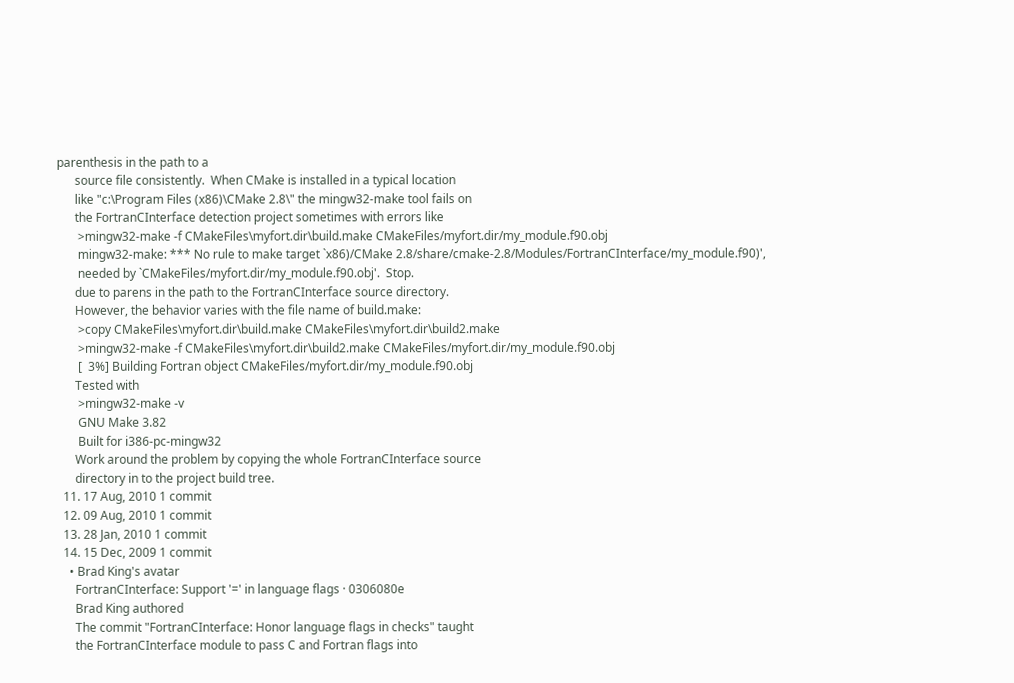parenthesis in the path to a
      source file consistently.  When CMake is installed in a typical location
      like "c:\Program Files (x86)\CMake 2.8\" the mingw32-make tool fails on
      the FortranCInterface detection project sometimes with errors like
       >mingw32-make -f CMakeFiles\myfort.dir\build.make CMakeFiles/myfort.dir/my_module.f90.obj
       mingw32-make: *** No rule to make target `x86)/CMake 2.8/share/cmake-2.8/Modules/FortranCInterface/my_module.f90)',
       needed by `CMakeFiles/myfort.dir/my_module.f90.obj'.  Stop.
      due to parens in the path to the FortranCInterface source directory.
      However, the behavior varies with the file name of build.make:
       >copy CMakeFiles\myfort.dir\build.make CMakeFiles\myfort.dir\build2.make
       >mingw32-make -f CMakeFiles\myfort.dir\build2.make CMakeFiles/myfort.dir/my_module.f90.obj
       [  3%] Building Fortran object CMakeFiles/myfort.dir/my_module.f90.obj
      Tested with
       >mingw32-make -v
       GNU Make 3.82
       Built for i386-pc-mingw32
      Work around the problem by copying the whole FortranCInterface source
      directory in to the project build tree.
  11. 17 Aug, 2010 1 commit
  12. 09 Aug, 2010 1 commit
  13. 28 Jan, 2010 1 commit
  14. 15 Dec, 2009 1 commit
    • Brad King's avatar
      FortranCInterface: Support '=' in language flags · 0306080e
      Brad King authored
      The commit "FortranCInterface: Honor language flags in checks" taught
      the FortranCInterface module to pass C and Fortran flags into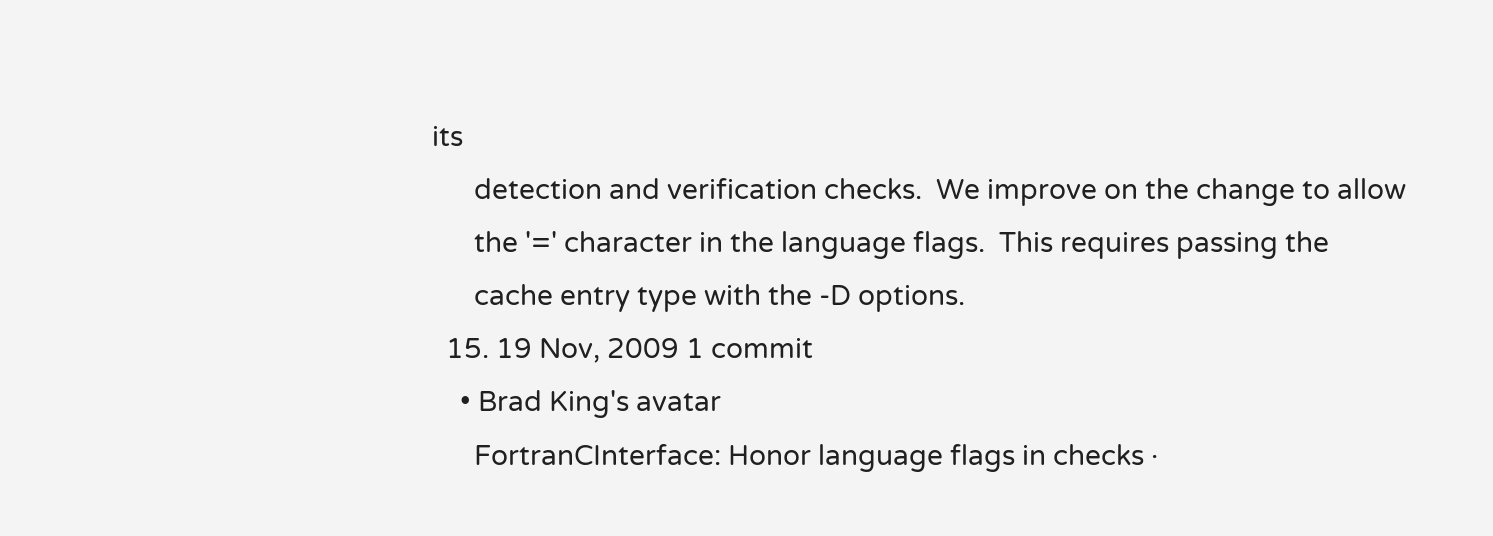its
      detection and verification checks.  We improve on the change to allow
      the '=' character in the language flags.  This requires passing the
      cache entry type with the -D options.
  15. 19 Nov, 2009 1 commit
    • Brad King's avatar
      FortranCInterface: Honor language flags in checks ·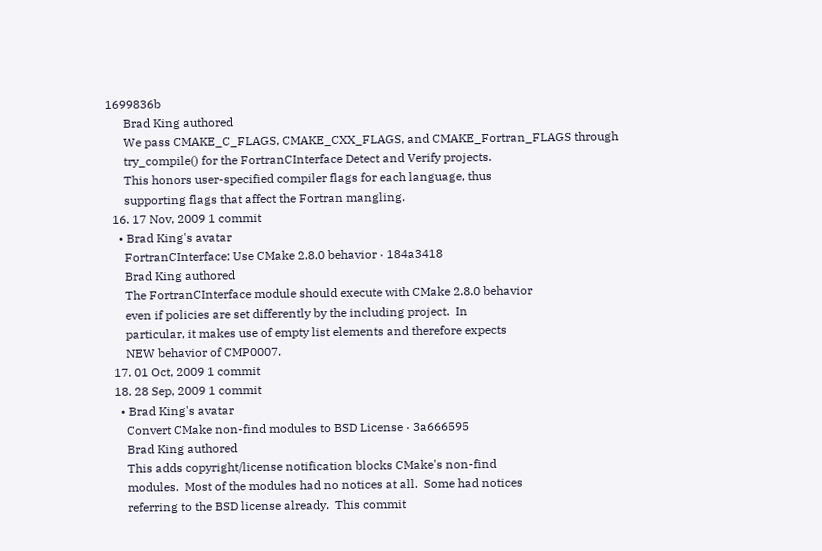1699836b
      Brad King authored
      We pass CMAKE_C_FLAGS, CMAKE_CXX_FLAGS, and CMAKE_Fortran_FLAGS through
      try_compile() for the FortranCInterface Detect and Verify projects.
      This honors user-specified compiler flags for each language, thus
      supporting flags that affect the Fortran mangling.
  16. 17 Nov, 2009 1 commit
    • Brad King's avatar
      FortranCInterface: Use CMake 2.8.0 behavior · 184a3418
      Brad King authored
      The FortranCInterface module should execute with CMake 2.8.0 behavior
      even if policies are set differently by the including project.  In
      particular, it makes use of empty list elements and therefore expects
      NEW behavior of CMP0007.
  17. 01 Oct, 2009 1 commit
  18. 28 Sep, 2009 1 commit
    • Brad King's avatar
      Convert CMake non-find modules to BSD License · 3a666595
      Brad King authored
      This adds copyright/license notification blocks CMake's non-find
      modules.  Most of the modules had no notices at all.  Some had notices
      referring to the BSD license already.  This commit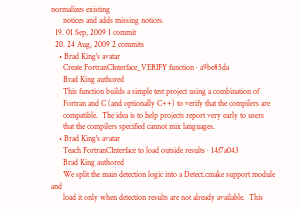normalizes existing
      notices and adds missing notices.
  19. 01 Sep, 2009 1 commit
  20. 24 Aug, 2009 2 commits
    • Brad King's avatar
      Create FortranCInterface_VERIFY function · a9be85da
      Brad King authored
      This function builds a simple test project using a combination of
      Fortran and C (and optionally C++) to verify that the compilers are
      compatible.  The idea is to help projects report very early to users
      that the compilers specified cannot mix languages.
    • Brad King's avatar
      Teach FortranCInterface to load outside results · 14f7a043
      Brad King authored
      We split the main detection logic into a Detect.cmake support module and
      load it only when detection results are not already available.  This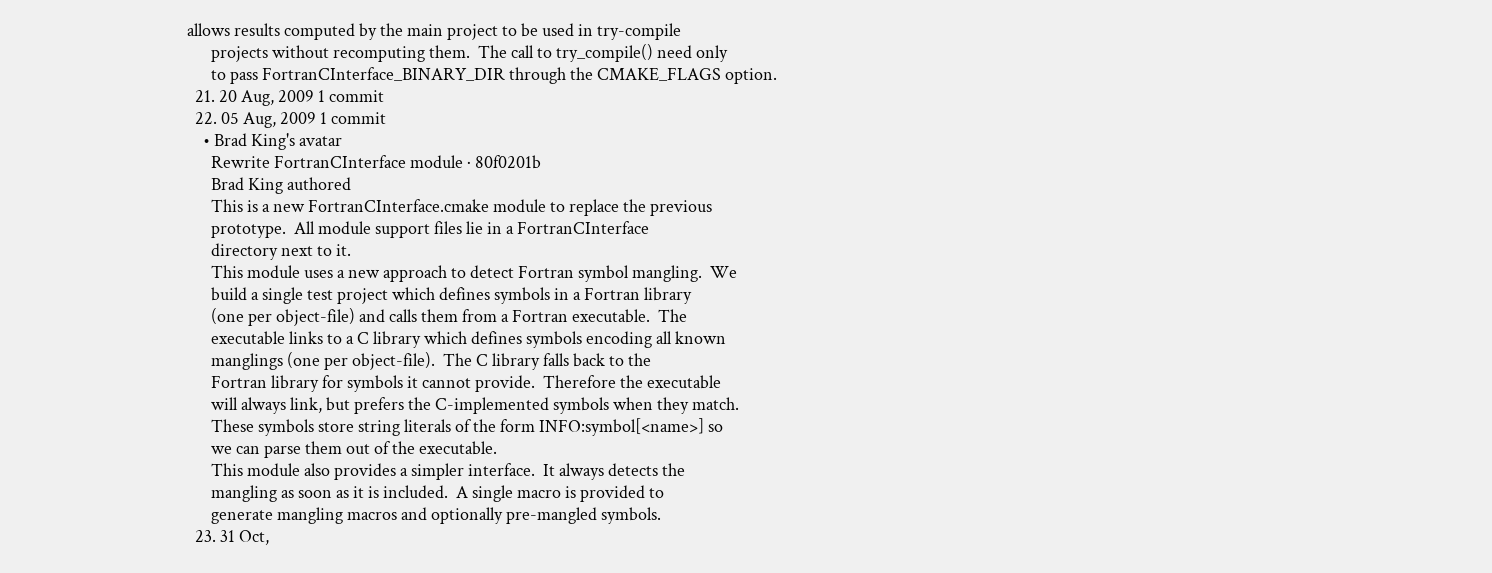allows results computed by the main project to be used in try-compile
      projects without recomputing them.  The call to try_compile() need only
      to pass FortranCInterface_BINARY_DIR through the CMAKE_FLAGS option.
  21. 20 Aug, 2009 1 commit
  22. 05 Aug, 2009 1 commit
    • Brad King's avatar
      Rewrite FortranCInterface module · 80f0201b
      Brad King authored
      This is a new FortranCInterface.cmake module to replace the previous
      prototype.  All module support files lie in a FortranCInterface
      directory next to it.
      This module uses a new approach to detect Fortran symbol mangling.  We
      build a single test project which defines symbols in a Fortran library
      (one per object-file) and calls them from a Fortran executable.  The
      executable links to a C library which defines symbols encoding all known
      manglings (one per object-file).  The C library falls back to the
      Fortran library for symbols it cannot provide.  Therefore the executable
      will always link, but prefers the C-implemented symbols when they match.
      These symbols store string literals of the form INFO:symbol[<name>] so
      we can parse them out of the executable.
      This module also provides a simpler interface.  It always detects the
      mangling as soon as it is included.  A single macro is provided to
      generate mangling macros and optionally pre-mangled symbols.
  23. 31 Oct,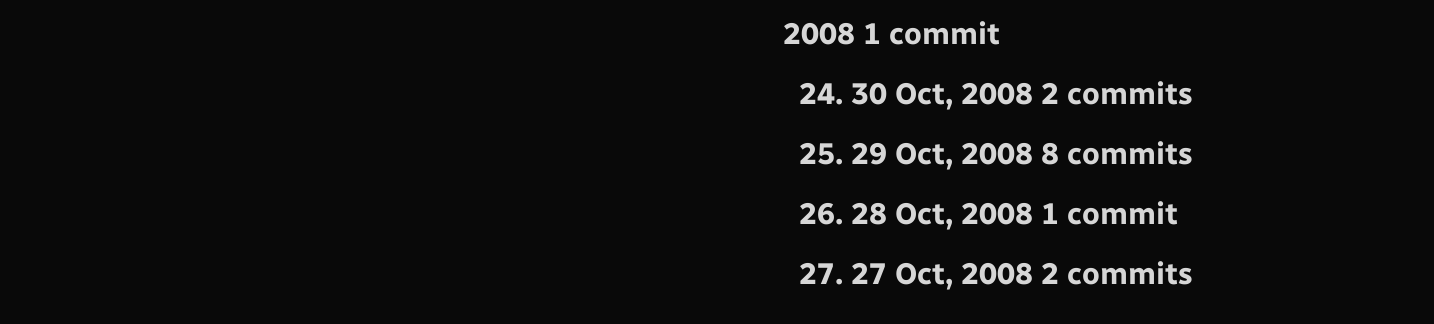2008 1 commit
  24. 30 Oct, 2008 2 commits
  25. 29 Oct, 2008 8 commits
  26. 28 Oct, 2008 1 commit
  27. 27 Oct, 2008 2 commits